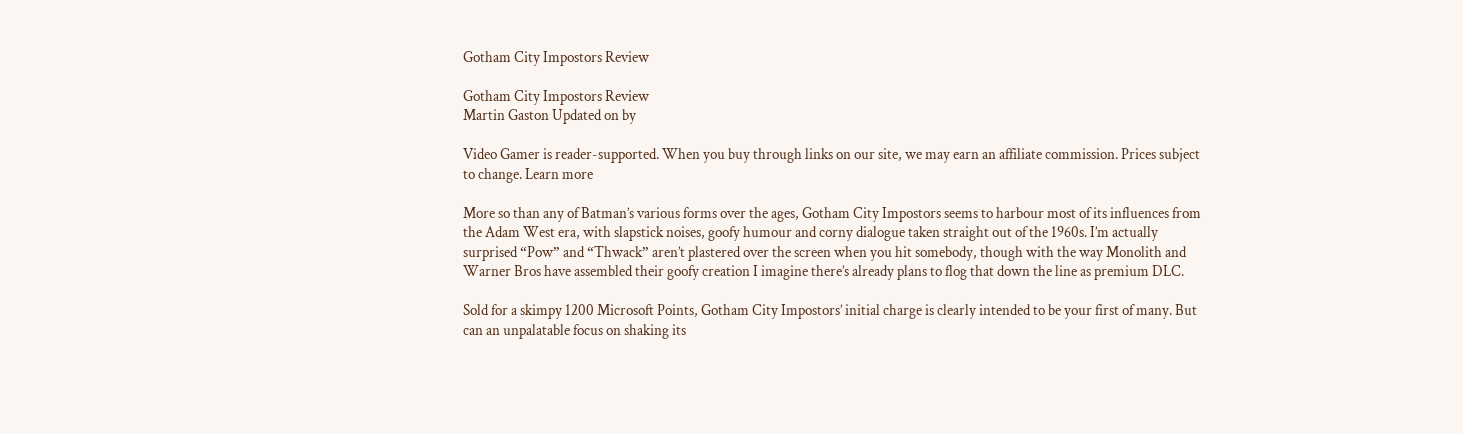Gotham City Impostors Review

Gotham City Impostors Review
Martin Gaston Updated on by

Video Gamer is reader-supported. When you buy through links on our site, we may earn an affiliate commission. Prices subject to change. Learn more

More so than any of Batman’s various forms over the ages, Gotham City Impostors seems to harbour most of its influences from the Adam West era, with slapstick noises, goofy humour and corny dialogue taken straight out of the 1960s. I’m actually surprised “Pow” and “Thwack” aren’t plastered over the screen when you hit somebody, though with the way Monolith and Warner Bros have assembled their goofy creation I imagine there’s already plans to flog that down the line as premium DLC.

Sold for a skimpy 1200 Microsoft Points, Gotham City Impostors’ initial charge is clearly intended to be your first of many. But can an unpalatable focus on shaking its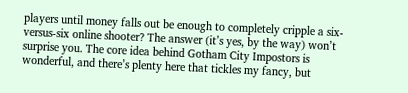players until money falls out be enough to completely cripple a six-versus-six online shooter? The answer (it’s yes, by the way) won’t surprise you. The core idea behind Gotham City Impostors is wonderful, and there’s plenty here that tickles my fancy, but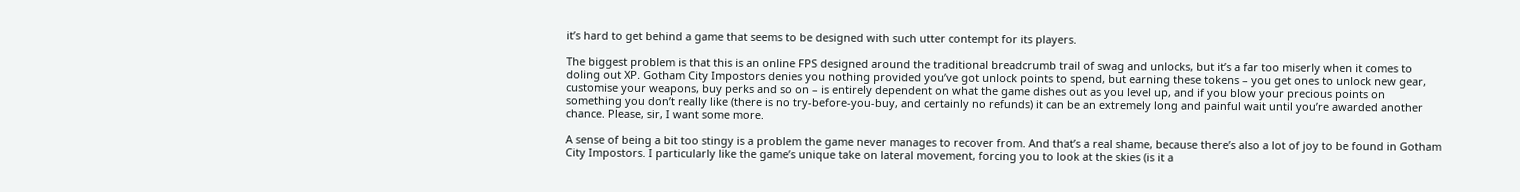it’s hard to get behind a game that seems to be designed with such utter contempt for its players.

The biggest problem is that this is an online FPS designed around the traditional breadcrumb trail of swag and unlocks, but it’s a far too miserly when it comes to doling out XP. Gotham City Impostors denies you nothing provided you’ve got unlock points to spend, but earning these tokens – you get ones to unlock new gear, customise your weapons, buy perks and so on – is entirely dependent on what the game dishes out as you level up, and if you blow your precious points on something you don’t really like (there is no try-before-you-buy, and certainly no refunds) it can be an extremely long and painful wait until you’re awarded another chance. Please, sir, I want some more.

A sense of being a bit too stingy is a problem the game never manages to recover from. And that’s a real shame, because there’s also a lot of joy to be found in Gotham City Impostors. I particularly like the game’s unique take on lateral movement, forcing you to look at the skies (is it a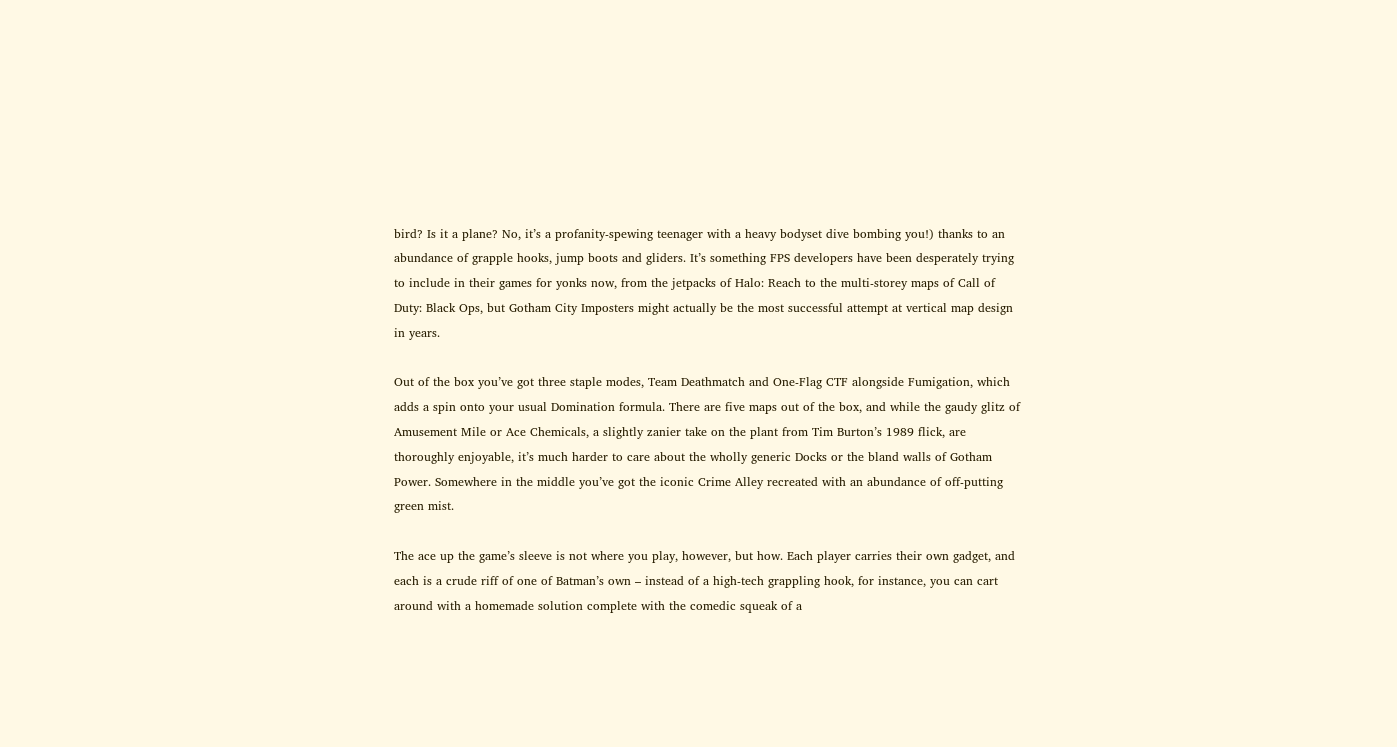bird? Is it a plane? No, it’s a profanity-spewing teenager with a heavy bodyset dive bombing you!) thanks to an abundance of grapple hooks, jump boots and gliders. It’s something FPS developers have been desperately trying to include in their games for yonks now, from the jetpacks of Halo: Reach to the multi-storey maps of Call of Duty: Black Ops, but Gotham City Imposters might actually be the most successful attempt at vertical map design in years.

Out of the box you’ve got three staple modes, Team Deathmatch and One-Flag CTF alongside Fumigation, which adds a spin onto your usual Domination formula. There are five maps out of the box, and while the gaudy glitz of Amusement Mile or Ace Chemicals, a slightly zanier take on the plant from Tim Burton’s 1989 flick, are thoroughly enjoyable, it’s much harder to care about the wholly generic Docks or the bland walls of Gotham Power. Somewhere in the middle you’ve got the iconic Crime Alley recreated with an abundance of off-putting green mist.

The ace up the game’s sleeve is not where you play, however, but how. Each player carries their own gadget, and each is a crude riff of one of Batman’s own – instead of a high-tech grappling hook, for instance, you can cart around with a homemade solution complete with the comedic squeak of a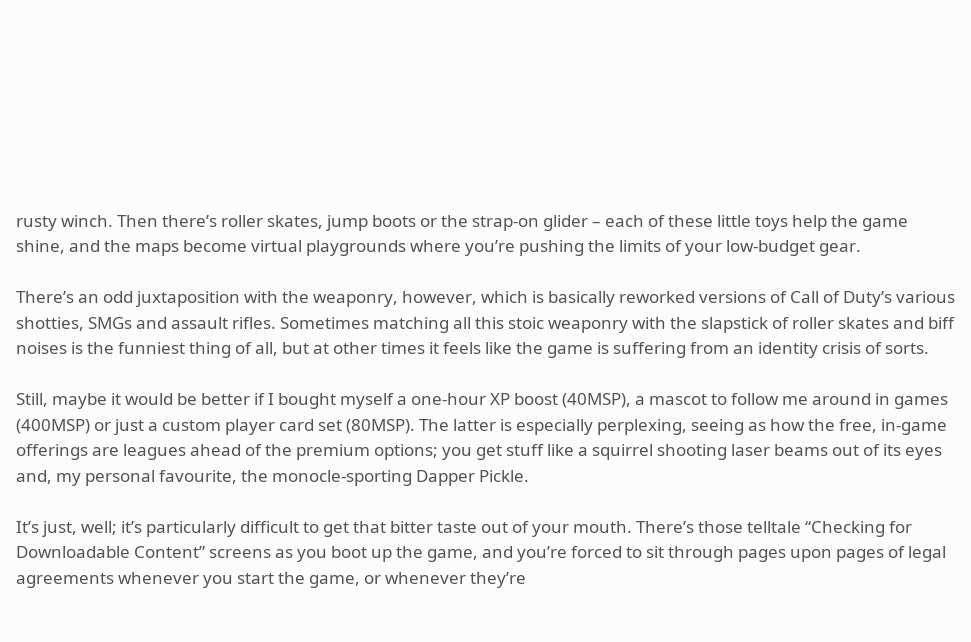rusty winch. Then there’s roller skates, jump boots or the strap-on glider – each of these little toys help the game shine, and the maps become virtual playgrounds where you’re pushing the limits of your low-budget gear.

There’s an odd juxtaposition with the weaponry, however, which is basically reworked versions of Call of Duty’s various shotties, SMGs and assault rifles. Sometimes matching all this stoic weaponry with the slapstick of roller skates and biff noises is the funniest thing of all, but at other times it feels like the game is suffering from an identity crisis of sorts.

Still, maybe it would be better if I bought myself a one-hour XP boost (40MSP), a mascot to follow me around in games (400MSP) or just a custom player card set (80MSP). The latter is especially perplexing, seeing as how the free, in-game offerings are leagues ahead of the premium options; you get stuff like a squirrel shooting laser beams out of its eyes and, my personal favourite, the monocle-sporting Dapper Pickle.

It’s just, well; it’s particularly difficult to get that bitter taste out of your mouth. There’s those telltale “Checking for Downloadable Content” screens as you boot up the game, and you’re forced to sit through pages upon pages of legal agreements whenever you start the game, or whenever they’re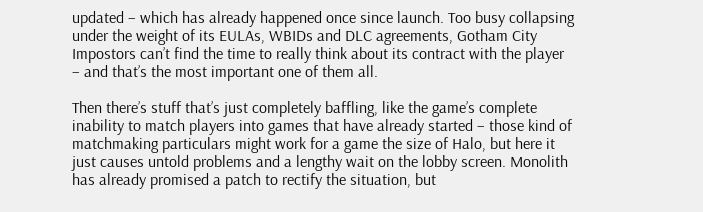updated – which has already happened once since launch. Too busy collapsing under the weight of its EULAs, WBIDs and DLC agreements, Gotham City Impostors can’t find the time to really think about its contract with the player – and that’s the most important one of them all.

Then there’s stuff that’s just completely baffling, like the game’s complete inability to match players into games that have already started – those kind of matchmaking particulars might work for a game the size of Halo, but here it just causes untold problems and a lengthy wait on the lobby screen. Monolith has already promised a patch to rectify the situation, but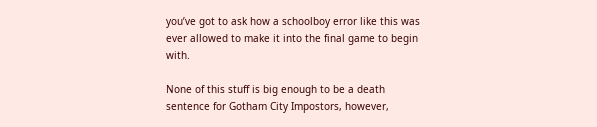you’ve got to ask how a schoolboy error like this was ever allowed to make it into the final game to begin with.

None of this stuff is big enough to be a death sentence for Gotham City Impostors, however,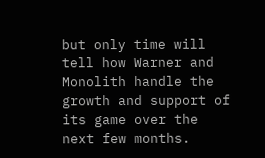but only time will tell how Warner and Monolith handle the growth and support of its game over the next few months.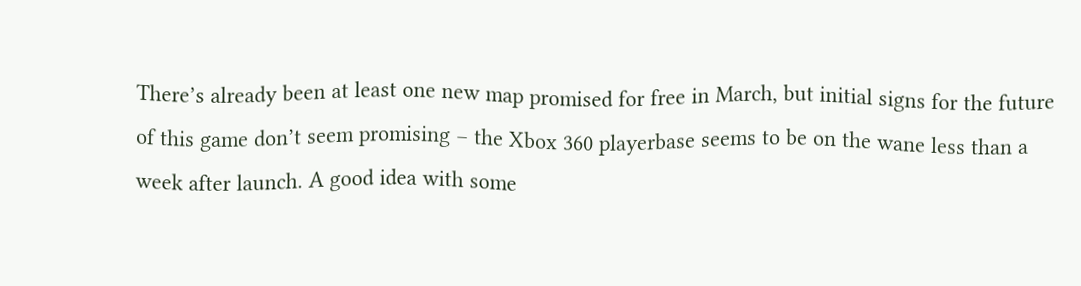There’s already been at least one new map promised for free in March, but initial signs for the future of this game don’t seem promising – the Xbox 360 playerbase seems to be on the wane less than a week after launch. A good idea with some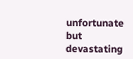unfortunate but devastating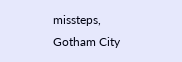missteps, Gotham City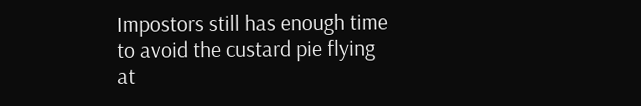Impostors still has enough time to avoid the custard pie flying at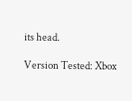its head.

Version Tested: Xbox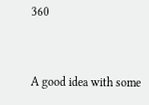360


A good idea with some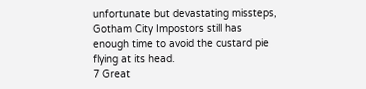unfortunate but devastating missteps, Gotham City Impostors still has enough time to avoid the custard pie flying at its head.
7 Great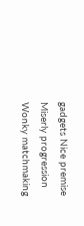gadgets Nice premise Miserly progression Wonky matchmaking